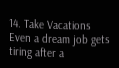14. Take Vacations
Even a dream job gets tiring after a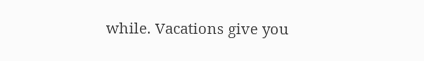while. Vacations give you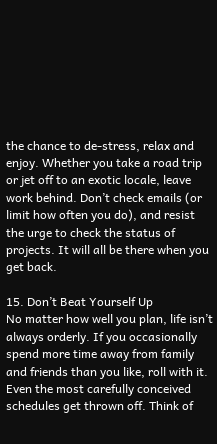the chance to de-stress, relax and enjoy. Whether you take a road trip or jet off to an exotic locale, leave work behind. Don’t check emails (or limit how often you do), and resist the urge to check the status of projects. It will all be there when you get back.

15. Don’t Beat Yourself Up
No matter how well you plan, life isn’t always orderly. If you occasionally spend more time away from family and friends than you like, roll with it. Even the most carefully conceived schedules get thrown off. Think of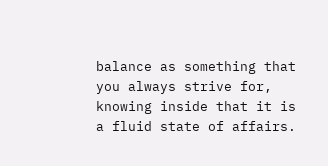balance as something that you always strive for, knowing inside that it is a fluid state of affairs.